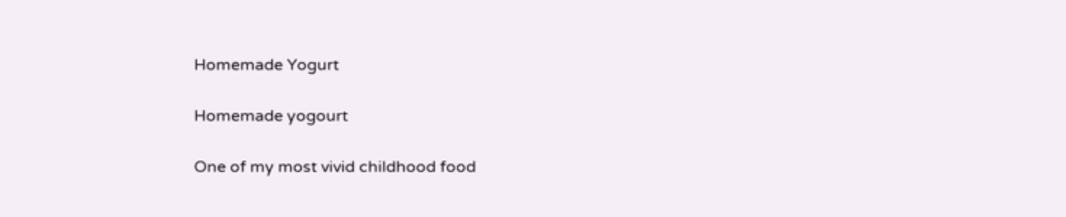Homemade Yogurt

Homemade yogourt

One of my most vivid childhood food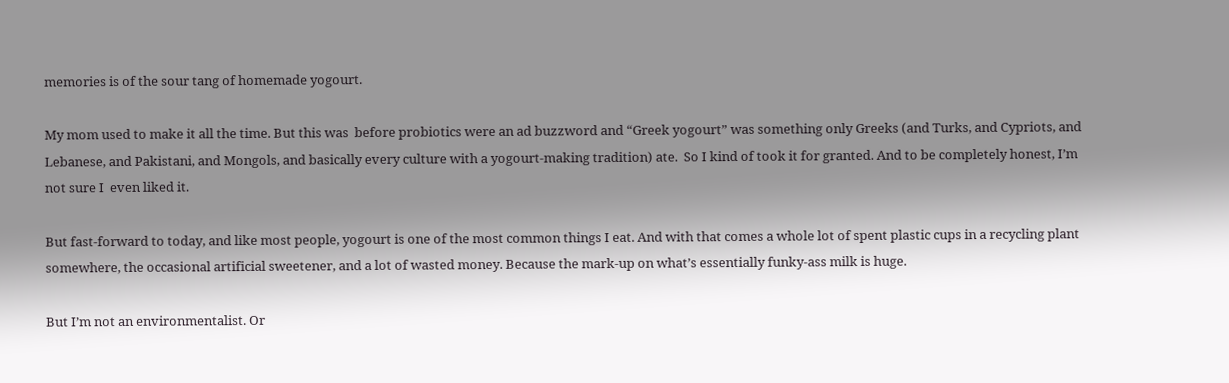memories is of the sour tang of homemade yogourt.

My mom used to make it all the time. But this was  before probiotics were an ad buzzword and “Greek yogourt” was something only Greeks (and Turks, and Cypriots, and Lebanese, and Pakistani, and Mongols, and basically every culture with a yogourt-making tradition) ate.  So I kind of took it for granted. And to be completely honest, I’m not sure I  even liked it.

But fast-forward to today, and like most people, yogourt is one of the most common things I eat. And with that comes a whole lot of spent plastic cups in a recycling plant somewhere, the occasional artificial sweetener, and a lot of wasted money. Because the mark-up on what’s essentially funky-ass milk is huge.

But I’m not an environmentalist. Or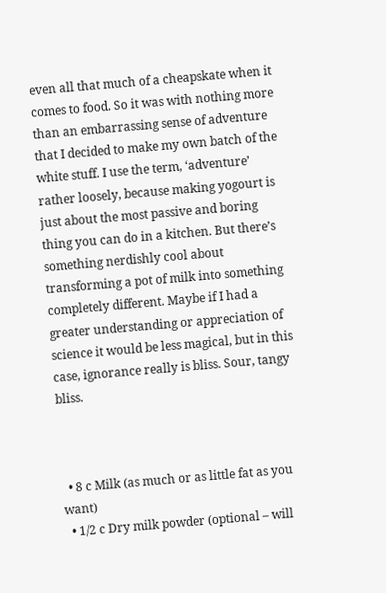even all that much of a cheapskate when it comes to food. So it was with nothing more than an embarrassing sense of adventure that I decided to make my own batch of the white stuff. I use the term, ‘adventure’ rather loosely, because making yogourt is just about the most passive and boring thing you can do in a kitchen. But there’s something nerdishly cool about transforming a pot of milk into something completely different. Maybe if I had a greater understanding or appreciation of science it would be less magical, but in this case, ignorance really is bliss. Sour, tangy bliss.



  • 8 c Milk (as much or as little fat as you want)
  • 1/2 c Dry milk powder (optional – will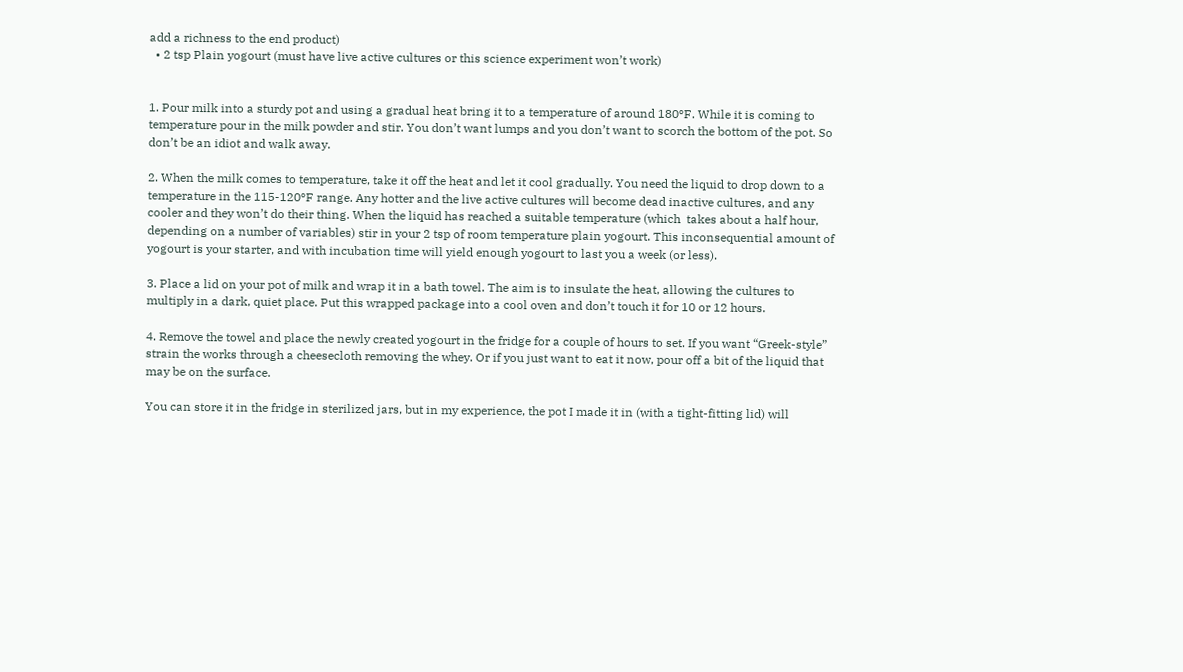add a richness to the end product)
  • 2 tsp Plain yogourt (must have live active cultures or this science experiment won’t work)


1. Pour milk into a sturdy pot and using a gradual heat bring it to a temperature of around 180ºF. While it is coming to temperature pour in the milk powder and stir. You don’t want lumps and you don’t want to scorch the bottom of the pot. So don’t be an idiot and walk away.

2. When the milk comes to temperature, take it off the heat and let it cool gradually. You need the liquid to drop down to a temperature in the 115-120ºF range. Any hotter and the live active cultures will become dead inactive cultures, and any cooler and they won’t do their thing. When the liquid has reached a suitable temperature (which  takes about a half hour, depending on a number of variables) stir in your 2 tsp of room temperature plain yogourt. This inconsequential amount of yogourt is your starter, and with incubation time will yield enough yogourt to last you a week (or less).

3. Place a lid on your pot of milk and wrap it in a bath towel. The aim is to insulate the heat, allowing the cultures to multiply in a dark, quiet place. Put this wrapped package into a cool oven and don’t touch it for 10 or 12 hours.

4. Remove the towel and place the newly created yogourt in the fridge for a couple of hours to set. If you want “Greek-style” strain the works through a cheesecloth removing the whey. Or if you just want to eat it now, pour off a bit of the liquid that may be on the surface.

You can store it in the fridge in sterilized jars, but in my experience, the pot I made it in (with a tight-fitting lid) will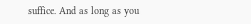suffice. And as long as you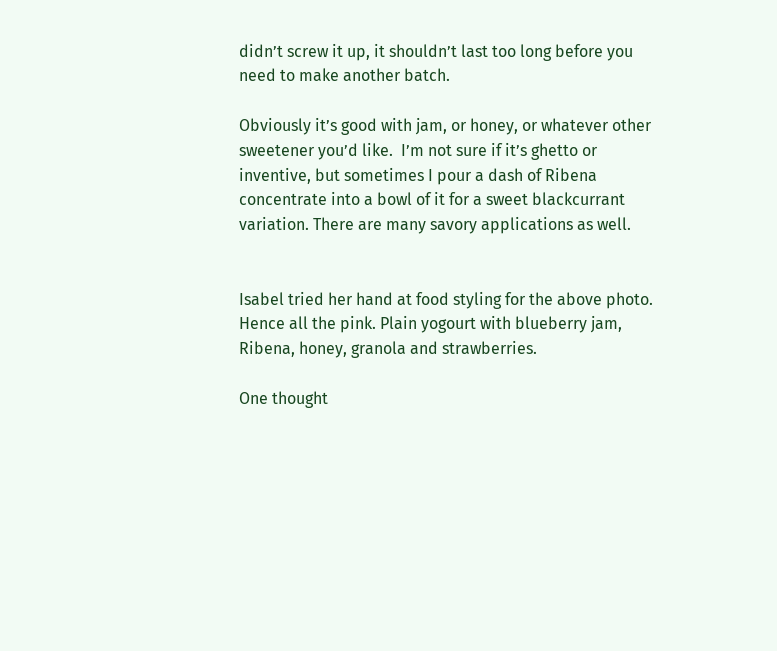didn’t screw it up, it shouldn’t last too long before you need to make another batch.

Obviously it’s good with jam, or honey, or whatever other sweetener you’d like.  I’m not sure if it’s ghetto or inventive, but sometimes I pour a dash of Ribena concentrate into a bowl of it for a sweet blackcurrant variation. There are many savory applications as well.


Isabel tried her hand at food styling for the above photo. Hence all the pink. Plain yogourt with blueberry jam, Ribena, honey, granola and strawberries.

One thought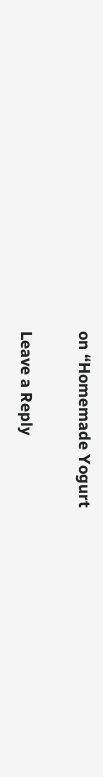on “Homemade Yogurt

Leave a Reply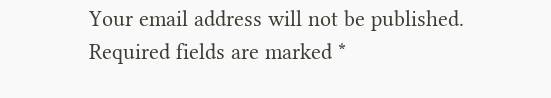Your email address will not be published. Required fields are marked *